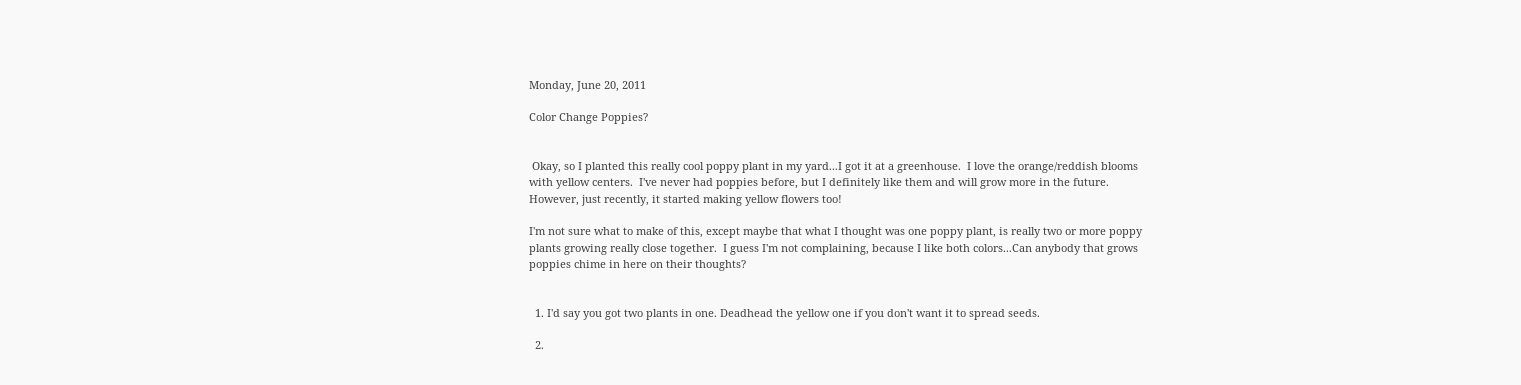Monday, June 20, 2011

Color Change Poppies?


 Okay, so I planted this really cool poppy plant in my yard...I got it at a greenhouse.  I love the orange/reddish blooms with yellow centers.  I've never had poppies before, but I definitely like them and will grow more in the future.  However, just recently, it started making yellow flowers too!

I'm not sure what to make of this, except maybe that what I thought was one poppy plant, is really two or more poppy plants growing really close together.  I guess I'm not complaining, because I like both colors...Can anybody that grows poppies chime in here on their thoughts?


  1. I'd say you got two plants in one. Deadhead the yellow one if you don't want it to spread seeds.

  2.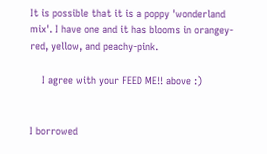It is possible that it is a poppy 'wonderland mix'. I have one and it has blooms in orangey-red, yellow, and peachy-pink.

    I agree with your FEED ME!! above :)


I borrowed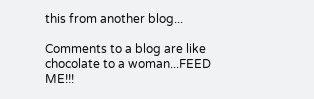this from another blog...

Comments to a blog are like chocolate to a woman...FEED ME!!!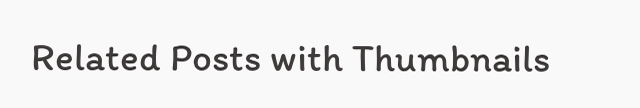Related Posts with Thumbnails